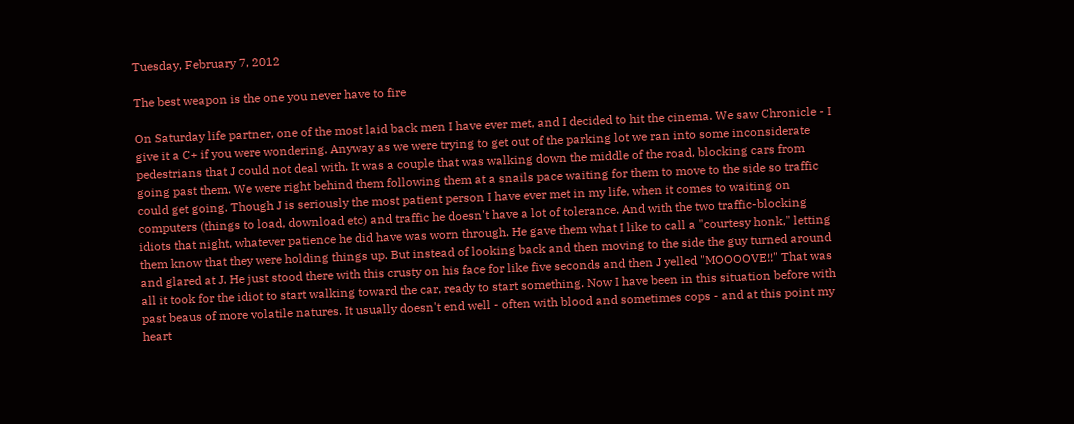Tuesday, February 7, 2012

The best weapon is the one you never have to fire

On Saturday life partner, one of the most laid back men I have ever met, and I decided to hit the cinema. We saw Chronicle - I give it a C+ if you were wondering. Anyway as we were trying to get out of the parking lot we ran into some inconsiderate pedestrians that J could not deal with. It was a couple that was walking down the middle of the road, blocking cars from going past them. We were right behind them following them at a snails pace waiting for them to move to the side so traffic could get going. Though J is seriously the most patient person I have ever met in my life, when it comes to waiting on computers (things to load, download etc) and traffic he doesn't have a lot of tolerance. And with the two traffic-blocking idiots that night, whatever patience he did have was worn through. He gave them what I like to call a "courtesy honk," letting them know that they were holding things up. But instead of looking back and then moving to the side the guy turned around and glared at J. He just stood there with this crusty on his face for like five seconds and then J yelled "MOOOOVE!!" That was all it took for the idiot to start walking toward the car, ready to start something. Now I have been in this situation before with past beaus of more volatile natures. It usually doesn't end well - often with blood and sometimes cops - and at this point my heart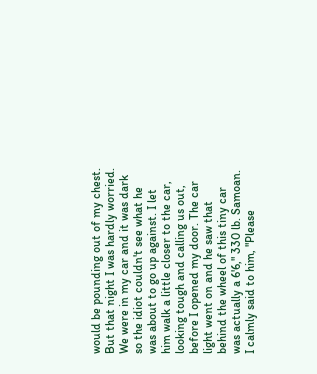would be pounding out of my chest. But that night I was hardly worried. We were in my car and it was dark so the idiot couldn't see what he was about to go up against. I let him walk a little closer to the car, looking tough and calling us out, before I opened my door. The car light went on and he saw that behind the wheel of this tiny car was actually a 6'6," 330 lb. Samoan. I calmly said to him, "Please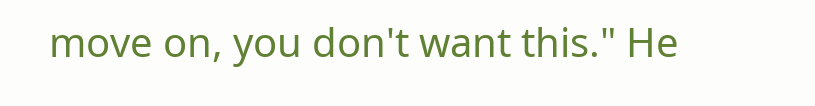move on, you don't want this." He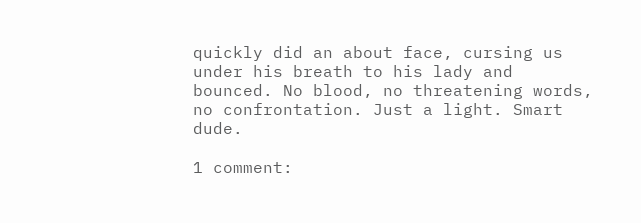quickly did an about face, cursing us under his breath to his lady and bounced. No blood, no threatening words, no confrontation. Just a light. Smart dude.

1 comment: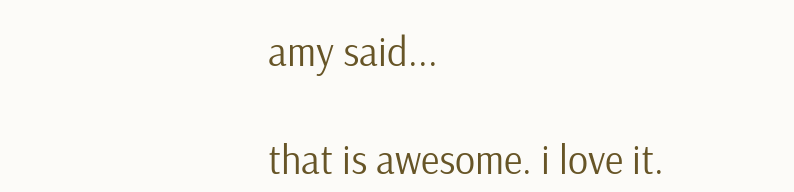amy said...

that is awesome. i love it.